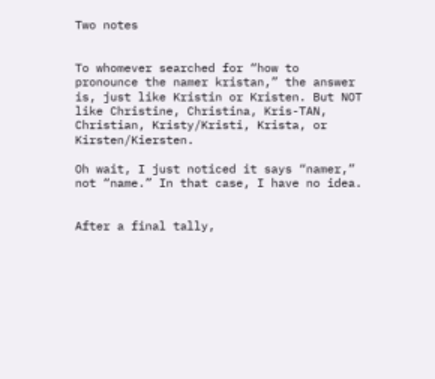Two notes


To whomever searched for “how to pronounce the namer kristan,” the answer is, just like Kristin or Kristen. But NOT like Christine, Christina, Kris-TAN, Christian, Kristy/Kristi, Krista, or Kirsten/Kiersten.

Oh wait, I just noticed it says “namer,” not “name.” In that case, I have no idea.


After a final tally,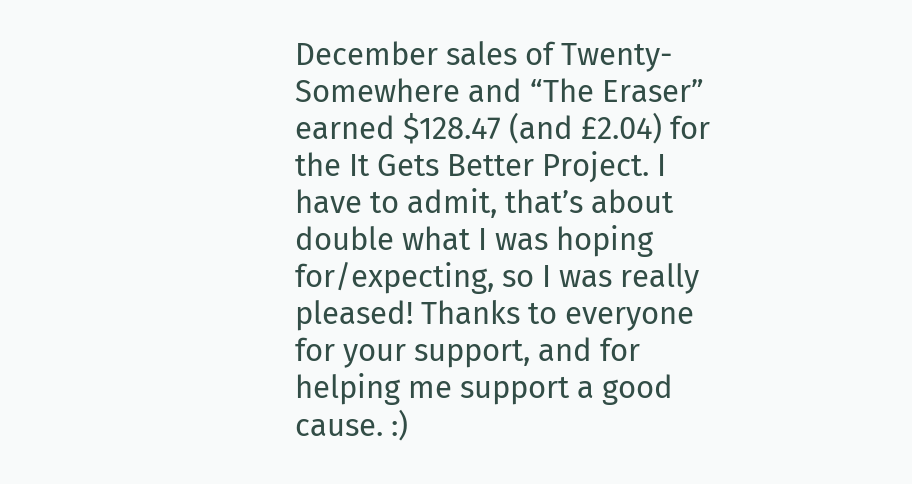December sales of Twenty-Somewhere and “The Eraser” earned $128.47 (and £2.04) for the It Gets Better Project. I have to admit, that’s about double what I was hoping for/expecting, so I was really pleased! Thanks to everyone for your support, and for helping me support a good cause. :)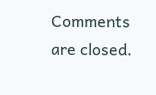Comments are closed.